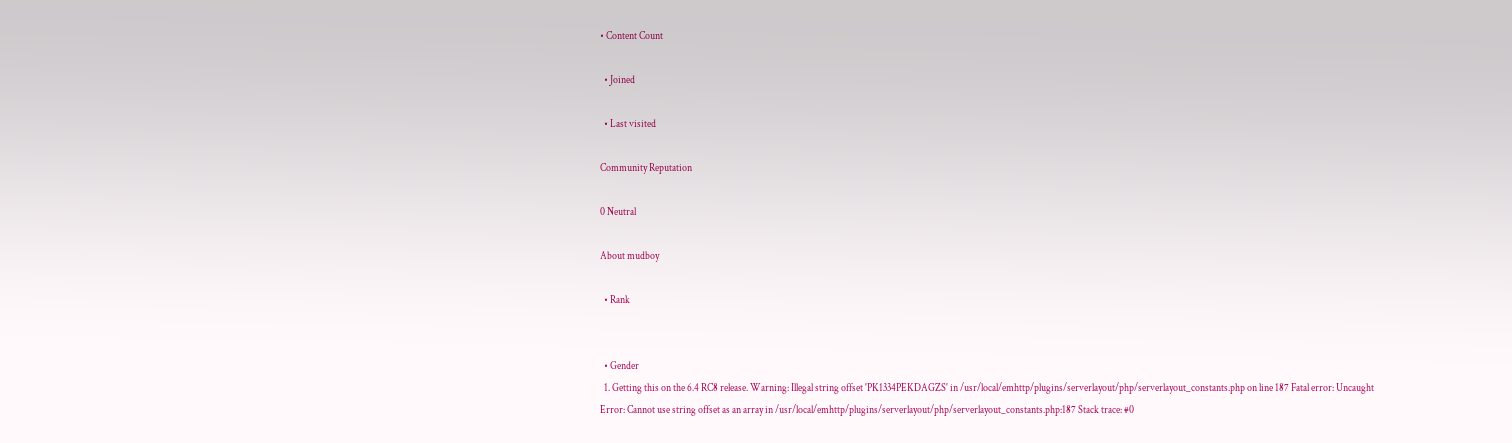• Content Count

  • Joined

  • Last visited

Community Reputation

0 Neutral

About mudboy

  • Rank


  • Gender
  1. Getting this on the 6.4 RC8 release. Warning: Illegal string offset 'PK1334PEKDAGZS' in /usr/local/emhttp/plugins/serverlayout/php/serverlayout_constants.php on line 187 Fatal error: Uncaught Error: Cannot use string offset as an array in /usr/local/emhttp/plugins/serverlayout/php/serverlayout_constants.php:187 Stack trace: #0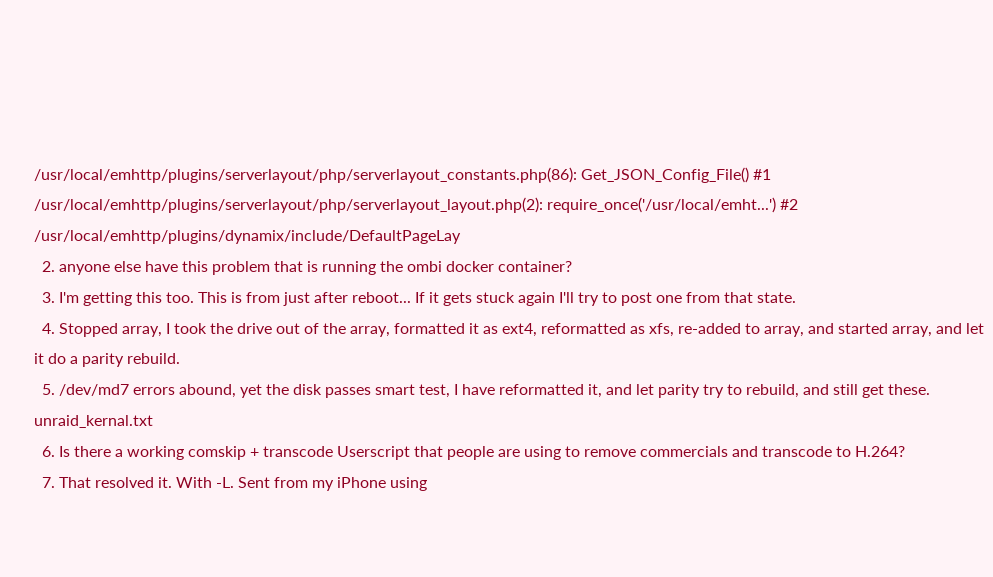/usr/local/emhttp/plugins/serverlayout/php/serverlayout_constants.php(86): Get_JSON_Config_File() #1 /usr/local/emhttp/plugins/serverlayout/php/serverlayout_layout.php(2): require_once('/usr/local/emht...') #2 /usr/local/emhttp/plugins/dynamix/include/DefaultPageLay
  2. anyone else have this problem that is running the ombi docker container?
  3. I'm getting this too. This is from just after reboot... If it gets stuck again I'll try to post one from that state.
  4. Stopped array, I took the drive out of the array, formatted it as ext4, reformatted as xfs, re-added to array, and started array, and let it do a parity rebuild.
  5. /dev/md7 errors abound, yet the disk passes smart test, I have reformatted it, and let parity try to rebuild, and still get these. unraid_kernal.txt
  6. Is there a working comskip + transcode Userscript that people are using to remove commercials and transcode to H.264?
  7. That resolved it. With -L. Sent from my iPhone using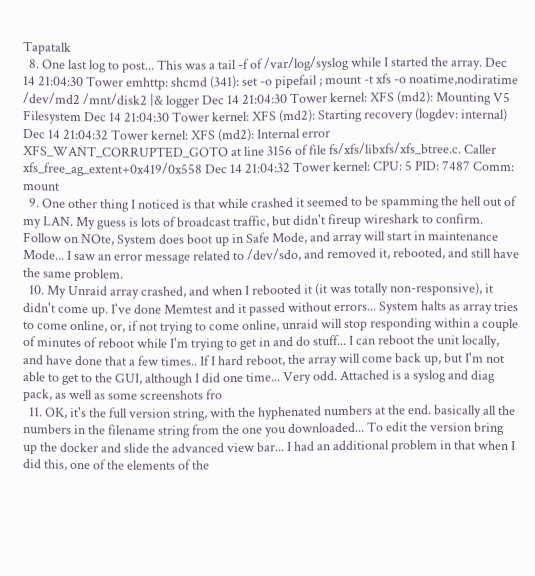Tapatalk
  8. One last log to post... This was a tail -f of /var/log/syslog while I started the array. Dec 14 21:04:30 Tower emhttp: shcmd (341): set -o pipefail ; mount -t xfs -o noatime,nodiratime /dev/md2 /mnt/disk2 |& logger Dec 14 21:04:30 Tower kernel: XFS (md2): Mounting V5 Filesystem Dec 14 21:04:30 Tower kernel: XFS (md2): Starting recovery (logdev: internal) Dec 14 21:04:32 Tower kernel: XFS (md2): Internal error XFS_WANT_CORRUPTED_GOTO at line 3156 of file fs/xfs/libxfs/xfs_btree.c. Caller xfs_free_ag_extent+0x419/0x558 Dec 14 21:04:32 Tower kernel: CPU: 5 PID: 7487 Comm: mount
  9. One other thing I noticed is that while crashed it seemed to be spamming the hell out of my LAN. My guess is lots of broadcast traffic, but didn't fireup wireshark to confirm. Follow on NOte, System does boot up in Safe Mode, and array will start in maintenance Mode... I saw an error message related to /dev/sdo, and removed it, rebooted, and still have the same problem.
  10. My Unraid array crashed, and when I rebooted it (it was totally non-responsive), it didn't come up. I've done Memtest and it passed without errors... System halts as array tries to come online, or, if not trying to come online, unraid will stop responding within a couple of minutes of reboot while I'm trying to get in and do stuff... I can reboot the unit locally, and have done that a few times.. If I hard reboot, the array will come back up, but I'm not able to get to the GUI, although I did one time... Very odd. Attached is a syslog and diag pack, as well as some screenshots fro
  11. OK, it's the full version string, with the hyphenated numbers at the end. basically all the numbers in the filename string from the one you downloaded... To edit the version bring up the docker and slide the advanced view bar... I had an additional problem in that when I did this, one of the elements of the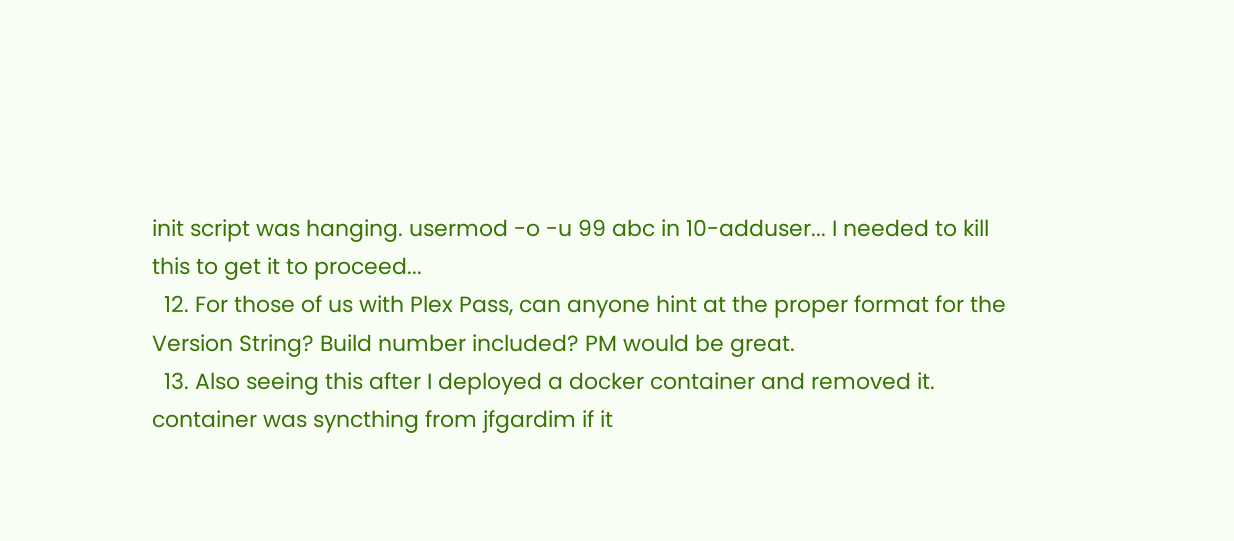init script was hanging. usermod -o -u 99 abc in 10-adduser... I needed to kill this to get it to proceed...
  12. For those of us with Plex Pass, can anyone hint at the proper format for the Version String? Build number included? PM would be great.
  13. Also seeing this after I deployed a docker container and removed it. container was syncthing from jfgardim if it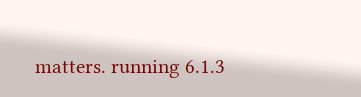matters. running 6.1.3